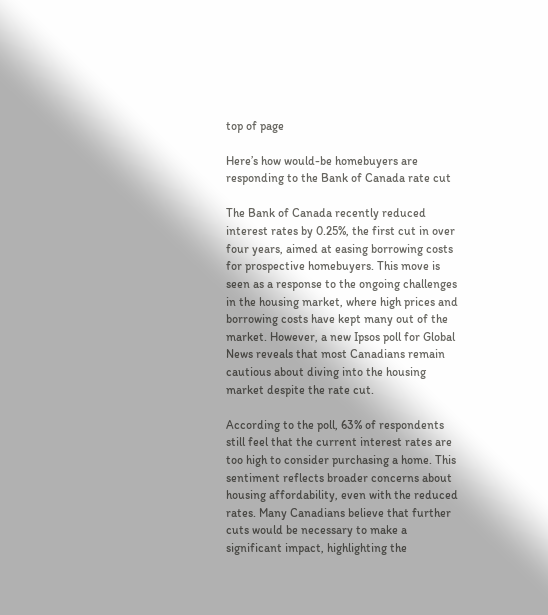top of page

Here’s how would-be homebuyers are responding to the Bank of Canada rate cut

The Bank of Canada recently reduced interest rates by 0.25%, the first cut in over four years, aimed at easing borrowing costs for prospective homebuyers. This move is seen as a response to the ongoing challenges in the housing market, where high prices and borrowing costs have kept many out of the market. However, a new Ipsos poll for Global News reveals that most Canadians remain cautious about diving into the housing market despite the rate cut.

According to the poll, 63% of respondents still feel that the current interest rates are too high to consider purchasing a home. This sentiment reflects broader concerns about housing affordability, even with the reduced rates. Many Canadians believe that further cuts would be necessary to make a significant impact, highlighting the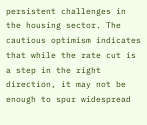persistent challenges in the housing sector. The cautious optimism indicates that while the rate cut is a step in the right direction, it may not be enough to spur widespread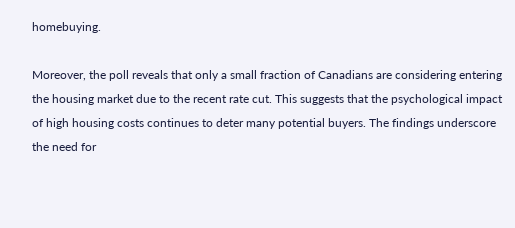homebuying.

Moreover, the poll reveals that only a small fraction of Canadians are considering entering the housing market due to the recent rate cut. This suggests that the psychological impact of high housing costs continues to deter many potential buyers. The findings underscore the need for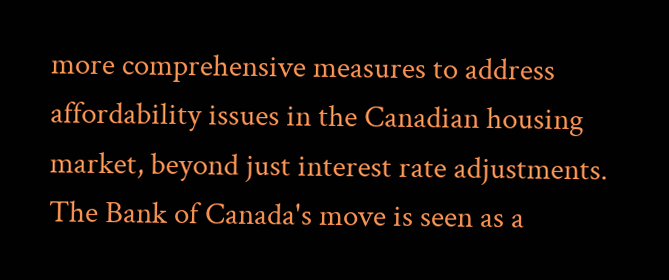more comprehensive measures to address affordability issues in the Canadian housing market, beyond just interest rate adjustments. The Bank of Canada's move is seen as a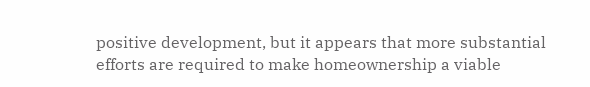positive development, but it appears that more substantial efforts are required to make homeownership a viable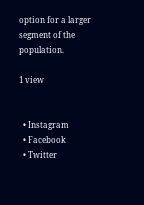option for a larger segment of the population.

1 view


  • Instagram
  • Facebook
  • Twitter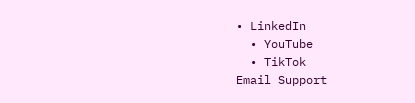• LinkedIn
  • YouTube
  • TikTok
Email Support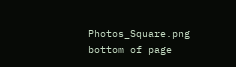Photos_Square.png
bottom of page